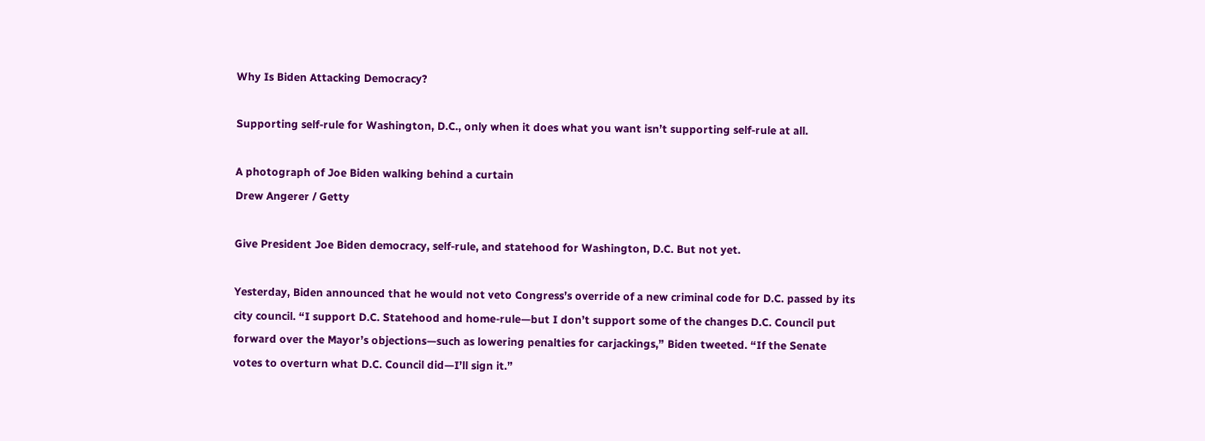Why Is Biden Attacking Democracy?

Supporting self-rule for Washington, D.C., only when it does what you want isn’t supporting self-rule at all.

A photograph of Joe Biden walking behind a curtain
Drew Angerer / Getty

Give President Joe Biden democracy, self-rule, and statehood for Washington, D.C. But not yet.

Yesterday, Biden announced that he would not veto Congress’s override of a new criminal code for D.C. passed by its city council. “I support D.C. Statehood and home-rule—but I don’t support some of the changes D.C. Council put forward over the Mayor’s objections—such as lowering penalties for carjackings,” Biden tweeted. “If the Senate votes to overturn what D.C. Council did—I’ll sign it.”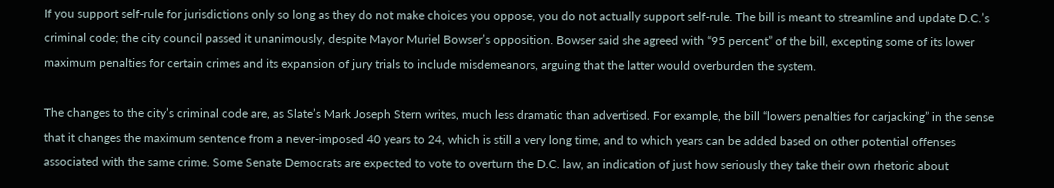If you support self-rule for jurisdictions only so long as they do not make choices you oppose, you do not actually support self-rule. The bill is meant to streamline and update D.C.’s criminal code; the city council passed it unanimously, despite Mayor Muriel Bowser’s opposition. Bowser said she agreed with “95 percent” of the bill, excepting some of its lower maximum penalties for certain crimes and its expansion of jury trials to include misdemeanors, arguing that the latter would overburden the system.

The changes to the city’s criminal code are, as Slate’s Mark Joseph Stern writes, much less dramatic than advertised. For example, the bill “lowers penalties for carjacking” in the sense that it changes the maximum sentence from a never-imposed 40 years to 24, which is still a very long time, and to which years can be added based on other potential offenses associated with the same crime. Some Senate Democrats are expected to vote to overturn the D.C. law, an indication of just how seriously they take their own rhetoric about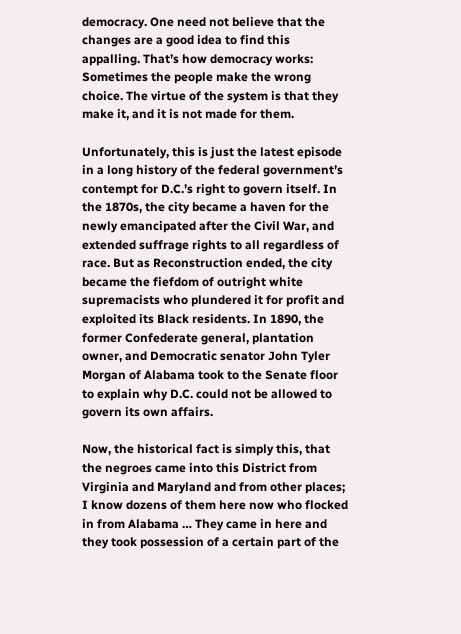democracy. One need not believe that the changes are a good idea to find this appalling. That’s how democracy works: Sometimes the people make the wrong choice. The virtue of the system is that they make it, and it is not made for them.

Unfortunately, this is just the latest episode in a long history of the federal government’s contempt for D.C.’s right to govern itself. In the 1870s, the city became a haven for the newly emancipated after the Civil War, and extended suffrage rights to all regardless of race. But as Reconstruction ended, the city became the fiefdom of outright white supremacists who plundered it for profit and exploited its Black residents. In 1890, the former Confederate general, plantation owner, and Democratic senator John Tyler Morgan of Alabama took to the Senate floor to explain why D.C. could not be allowed to govern its own affairs.

Now, the historical fact is simply this, that the negroes came into this District from Virginia and Maryland and from other places; I know dozens of them here now who flocked in from Alabama … They came in here and they took possession of a certain part of the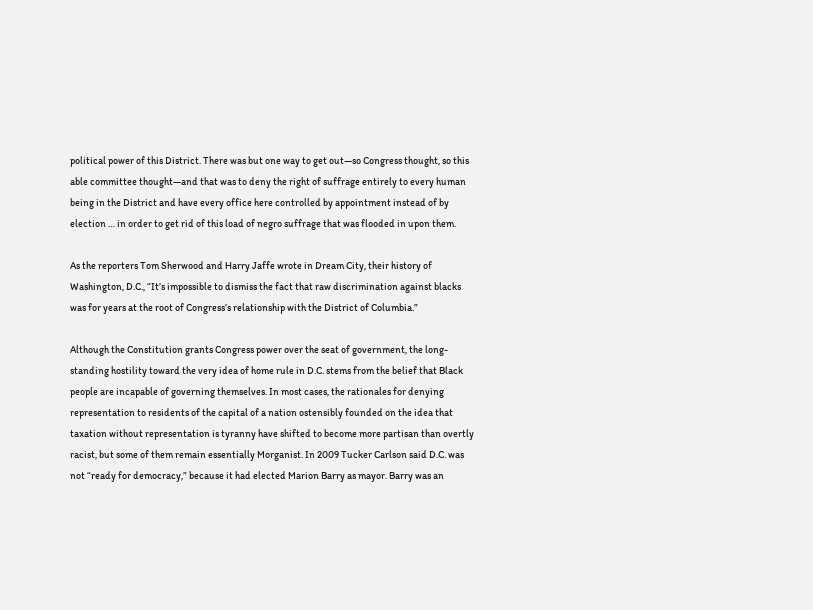political power of this District. There was but one way to get out—so Congress thought, so this able committee thought—and that was to deny the right of suffrage entirely to every human being in the District and have every office here controlled by appointment instead of by election … in order to get rid of this load of negro suffrage that was flooded in upon them.

As the reporters Tom Sherwood and Harry Jaffe wrote in Dream City, their history of Washington, D.C., “It’s impossible to dismiss the fact that raw discrimination against blacks was for years at the root of Congress’s relationship with the District of Columbia.”

Although the Constitution grants Congress power over the seat of government, the long-standing hostility toward the very idea of home rule in D.C. stems from the belief that Black people are incapable of governing themselves. In most cases, the rationales for denying representation to residents of the capital of a nation ostensibly founded on the idea that taxation without representation is tyranny have shifted to become more partisan than overtly racist, but some of them remain essentially Morganist. In 2009 Tucker Carlson said D.C. was not “ready for democracy,” because it had elected Marion Barry as mayor. Barry was an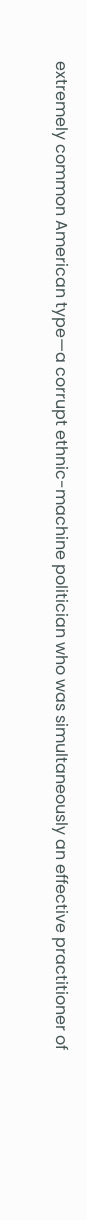extremely common American type—a corrupt ethnic-machine politician who was simultaneously an effective practitioner of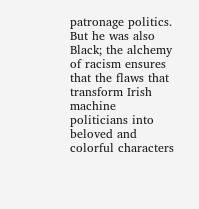patronage politics. But he was also Black; the alchemy of racism ensures that the flaws that transform Irish machine politicians into beloved and colorful characters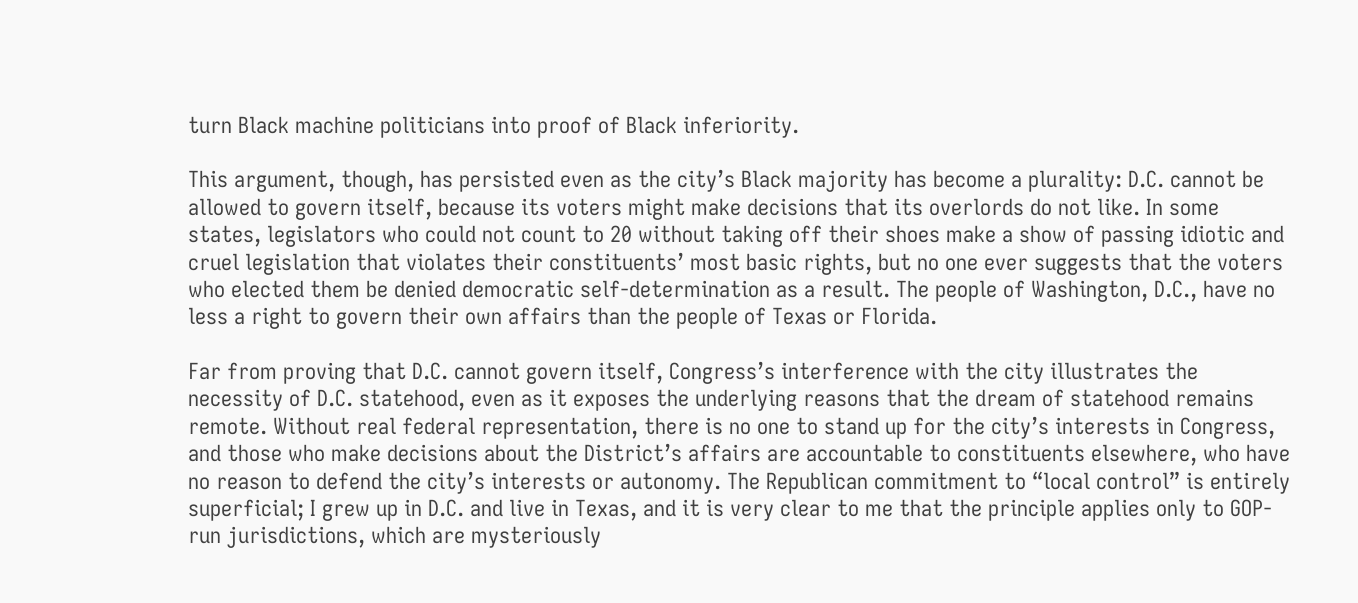turn Black machine politicians into proof of Black inferiority.

This argument, though, has persisted even as the city’s Black majority has become a plurality: D.C. cannot be allowed to govern itself, because its voters might make decisions that its overlords do not like. In some states, legislators who could not count to 20 without taking off their shoes make a show of passing idiotic and cruel legislation that violates their constituents’ most basic rights, but no one ever suggests that the voters who elected them be denied democratic self-determination as a result. The people of Washington, D.C., have no less a right to govern their own affairs than the people of Texas or Florida.

Far from proving that D.C. cannot govern itself, Congress’s interference with the city illustrates the necessity of D.C. statehood, even as it exposes the underlying reasons that the dream of statehood remains remote. Without real federal representation, there is no one to stand up for the city’s interests in Congress, and those who make decisions about the District’s affairs are accountable to constituents elsewhere, who have no reason to defend the city’s interests or autonomy. The Republican commitment to “local control” is entirely superficial; I grew up in D.C. and live in Texas, and it is very clear to me that the principle applies only to GOP-run jurisdictions, which are mysteriously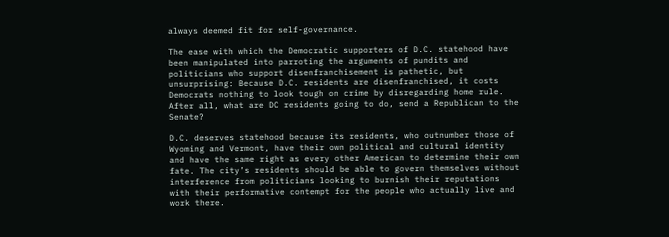always deemed fit for self-governance.

The ease with which the Democratic supporters of D.C. statehood have been manipulated into parroting the arguments of pundits and politicians who support disenfranchisement is pathetic, but unsurprising: Because D.C. residents are disenfranchised, it costs Democrats nothing to look tough on crime by disregarding home rule. After all, what are DC residents going to do, send a Republican to the Senate?

D.C. deserves statehood because its residents, who outnumber those of Wyoming and Vermont, have their own political and cultural identity and have the same right as every other American to determine their own fate. The city’s residents should be able to govern themselves without interference from politicians looking to burnish their reputations with their performative contempt for the people who actually live and work there.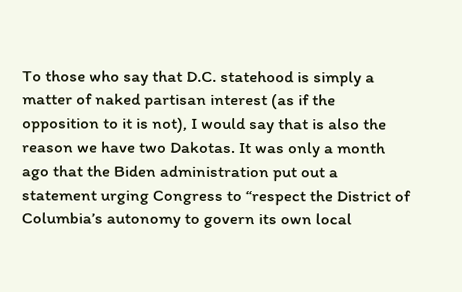To those who say that D.C. statehood is simply a matter of naked partisan interest (as if the opposition to it is not), I would say that is also the reason we have two Dakotas. It was only a month ago that the Biden administration put out a statement urging Congress to “respect the District of Columbia’s autonomy to govern its own local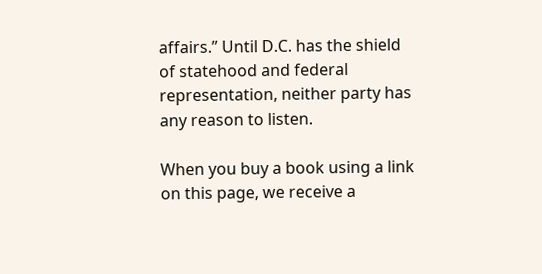affairs.” Until D.C. has the shield of statehood and federal representation, neither party has any reason to listen.

When you buy a book using a link on this page, we receive a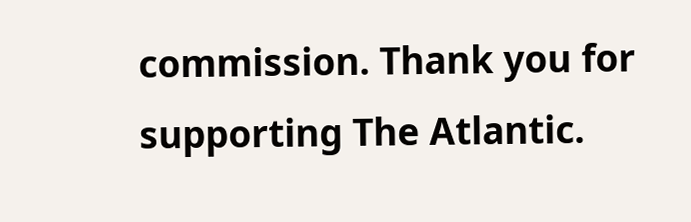commission. Thank you for supporting The Atlantic.